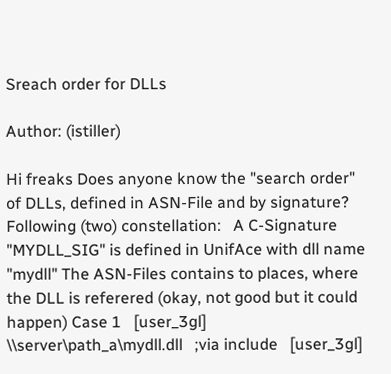Sreach order for DLLs

Author: (istiller)

Hi freaks Does anyone know the "search order" of DLLs, defined in ASN-File and by signature? Following (two) constellation:   A C-Signature  "MYDLL_SIG" is defined in UnifAce with dll name "mydll" The ASN-Files contains to places, where the DLL is referered (okay, not good but it could happen) Case 1   [user_3gl]   \\server\path_a\mydll.dll   ;via include   [user_3gl]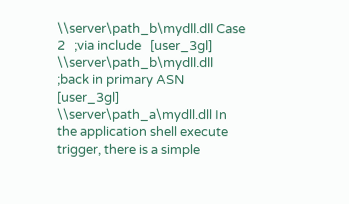\\server\path_b\mydll.dll Case 2   ;via include   [user_3gl]   \\server\path_b\mydll.dll   ;back in primary ASN   [user_3gl]   \\server\path_a\mydll.dll In the application shell execute trigger, there is a simple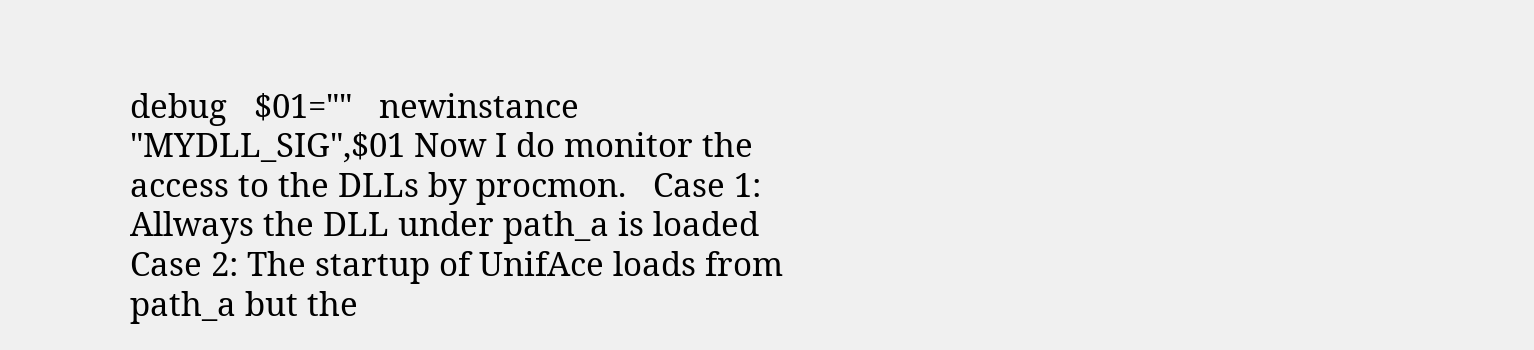debug   $01=""   newinstance "MYDLL_SIG",$01 Now I do monitor the access to the DLLs by procmon.   Case 1: Allways the DLL under path_a is loaded   Case 2: The startup of UnifAce loads from path_a but the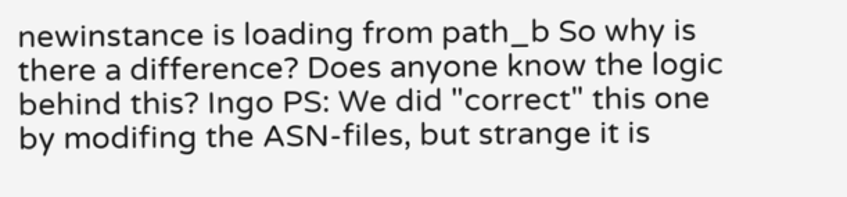newinstance is loading from path_b So why is there a difference? Does anyone know the logic behind this? Ingo PS: We did "correct" this one by modifing the ASN-files, but strange it is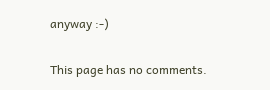anyway :-)

This page has no comments.